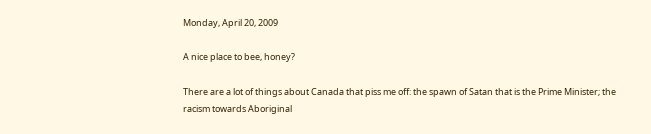Monday, April 20, 2009

A nice place to bee, honey?

There are a lot of things about Canada that piss me off: the spawn of Satan that is the Prime Minister; the racism towards Aboriginal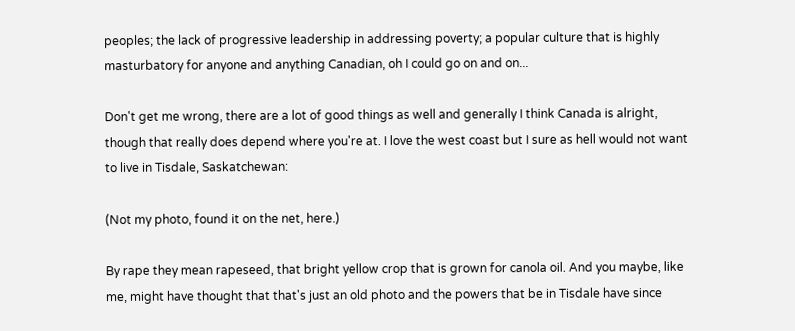peoples; the lack of progressive leadership in addressing poverty; a popular culture that is highly masturbatory for anyone and anything Canadian, oh I could go on and on...

Don't get me wrong, there are a lot of good things as well and generally I think Canada is alright, though that really does depend where you're at. I love the west coast but I sure as hell would not want to live in Tisdale, Saskatchewan:

(Not my photo, found it on the net, here.)

By rape they mean rapeseed, that bright yellow crop that is grown for canola oil. And you maybe, like me, might have thought that that's just an old photo and the powers that be in Tisdale have since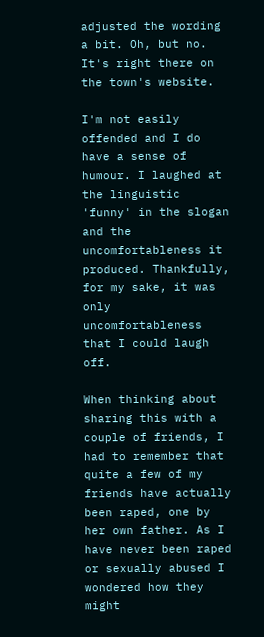adjusted the wording a bit. Oh, but no. It's right there on the town's website.

I'm not easily offended and I do have a sense of humour. I laughed at the linguistic 'funny' in the slogan and the uncomfortableness it produced. Thankfully, for my sake, it was only uncomfortableness that I could laugh off.

When thinking about sharing this with a couple of friends, I had to remember that quite a few of my friends have actually been raped, one by her own father. As I have never been raped or sexually abused I wondered how they might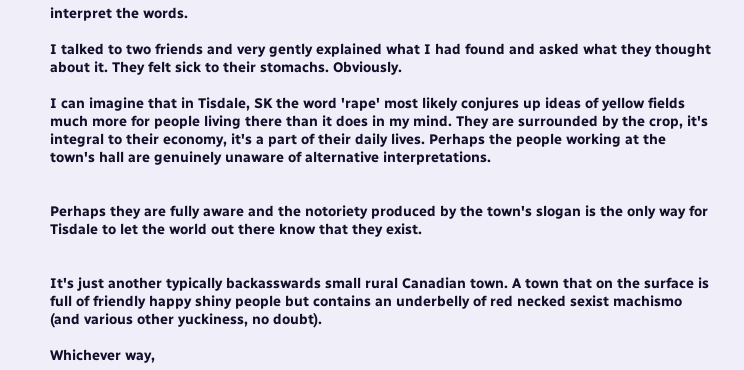interpret the words.

I talked to two friends and very gently explained what I had found and asked what they thought about it. They felt sick to their stomachs. Obviously.

I can imagine that in Tisdale, SK the word 'rape' most likely conjures up ideas of yellow fields much more for people living there than it does in my mind. They are surrounded by the crop, it's integral to their economy, it's a part of their daily lives. Perhaps the people working at the town's hall are genuinely unaware of alternative interpretations.


Perhaps they are fully aware and the notoriety produced by the town's slogan is the only way for Tisdale to let the world out there know that they exist.


It's just another typically backasswards small rural Canadian town. A town that on the surface is full of friendly happy shiny people but contains an underbelly of red necked sexist machismo (and various other yuckiness, no doubt).

Whichever way,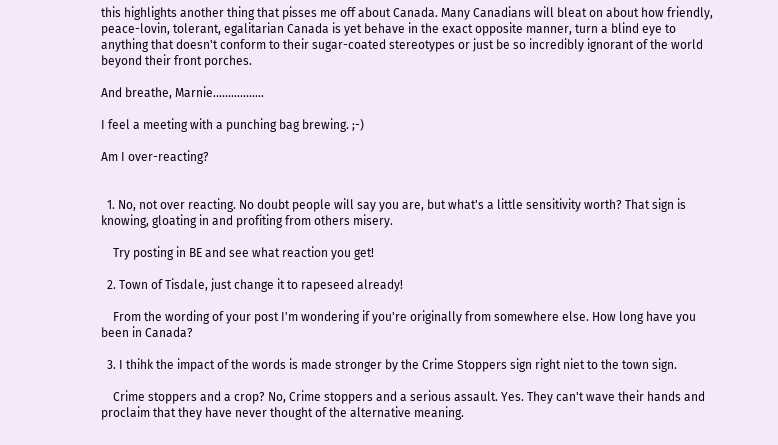this highlights another thing that pisses me off about Canada. Many Canadians will bleat on about how friendly, peace-lovin, tolerant, egalitarian Canada is yet behave in the exact opposite manner, turn a blind eye to anything that doesn't conform to their sugar-coated stereotypes or just be so incredibly ignorant of the world beyond their front porches.

And breathe, Marnie.................

I feel a meeting with a punching bag brewing. ;-)

Am I over-reacting?


  1. No, not over reacting. No doubt people will say you are, but what's a little sensitivity worth? That sign is knowing, gloating in and profiting from others misery.

    Try posting in BE and see what reaction you get!

  2. Town of Tisdale, just change it to rapeseed already!

    From the wording of your post I'm wondering if you're originally from somewhere else. How long have you been in Canada?

  3. I thihk the impact of the words is made stronger by the Crime Stoppers sign right niet to the town sign.

    Crime stoppers and a crop? No, Crime stoppers and a serious assault. Yes. They can't wave their hands and proclaim that they have never thought of the alternative meaning.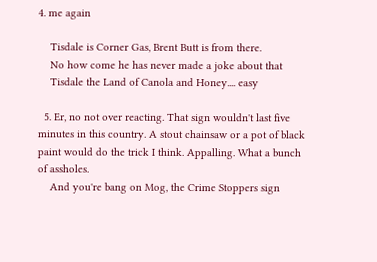4. me again

    Tisdale is Corner Gas, Brent Butt is from there.
    No how come he has never made a joke about that
    Tisdale the Land of Canola and Honey.... easy

  5. Er, no not over reacting. That sign wouldn't last five minutes in this country. A stout chainsaw or a pot of black paint would do the trick I think. Appalling. What a bunch of assholes.
    And you're bang on Mog, the Crime Stoppers sign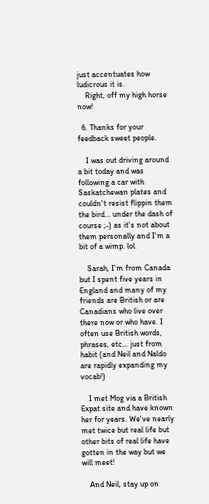just accentuates how ludicrous it is.
    Right, off my high horse now!

  6. Thanks for your feedback sweet people.

    I was out driving around a bit today and was following a car with Saskatchewan plates and couldn't resist flippin them the bird... under the dash of course ;-) as it's not about them personally and I'm a bit of a wimp. lol.

    Sarah, I'm from Canada but I spent five years in England and many of my friends are British or are Canadians who live over there now or who have. I often use British words, phrases, etc... just from habit (and Neil and Naldo are rapidly expanding my vocab!)

    I met Mog via a British Expat site and have known her for years. We've nearly met twice but real life but other bits of real life have gotten in the way but we will meet!

    And Neil, stay up on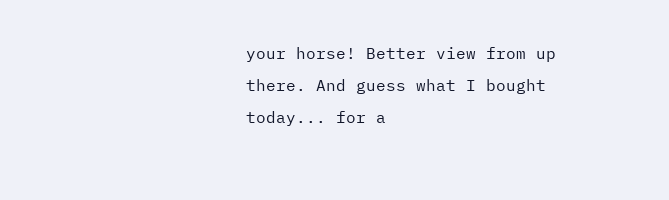your horse! Better view from up there. And guess what I bought today... for a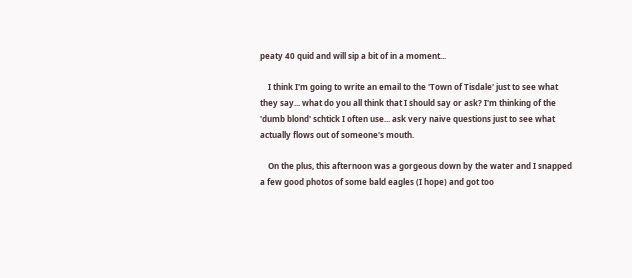peaty 40 quid and will sip a bit of in a moment...

    I think I'm going to write an email to the 'Town of Tisdale' just to see what they say... what do you all think that I should say or ask? I'm thinking of the 'dumb blond' schtick I often use... ask very naive questions just to see what actually flows out of someone's mouth.

    On the plus, this afternoon was a gorgeous down by the water and I snapped a few good photos of some bald eagles (I hope) and got too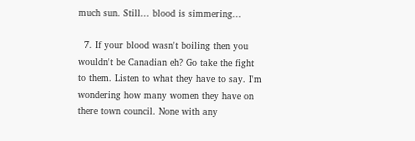much sun. Still... blood is simmering...

  7. If your blood wasn't boiling then you wouldn't be Canadian eh? Go take the fight to them. Listen to what they have to say. I'm wondering how many women they have on there town council. None with any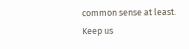common sense at least. Keep us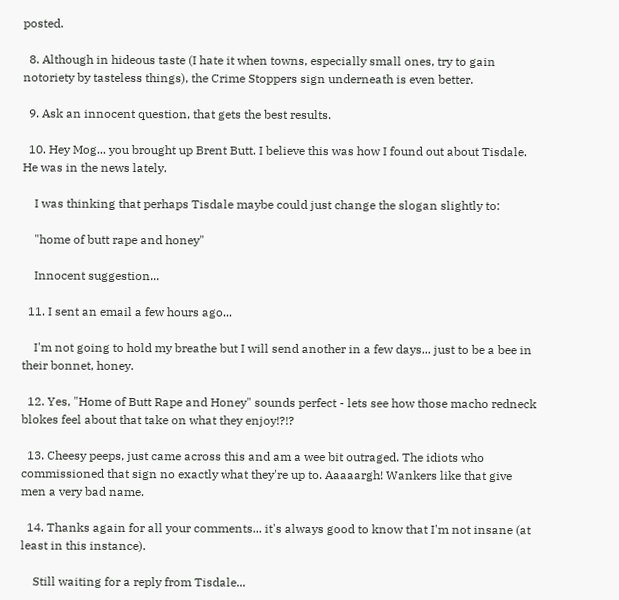posted.

  8. Although in hideous taste (I hate it when towns, especially small ones, try to gain notoriety by tasteless things), the Crime Stoppers sign underneath is even better.

  9. Ask an innocent question, that gets the best results.

  10. Hey Mog... you brought up Brent Butt. I believe this was how I found out about Tisdale. He was in the news lately.

    I was thinking that perhaps Tisdale maybe could just change the slogan slightly to:

    "home of butt rape and honey"

    Innocent suggestion...

  11. I sent an email a few hours ago...

    I'm not going to hold my breathe but I will send another in a few days... just to be a bee in their bonnet, honey.

  12. Yes, "Home of Butt Rape and Honey" sounds perfect - lets see how those macho redneck blokes feel about that take on what they enjoy!?!?

  13. Cheesy peeps, just came across this and am a wee bit outraged. The idiots who commissioned that sign no exactly what they're up to. Aaaaargh! Wankers like that give men a very bad name.

  14. Thanks again for all your comments... it's always good to know that I'm not insane (at least in this instance).

    Still waiting for a reply from Tisdale...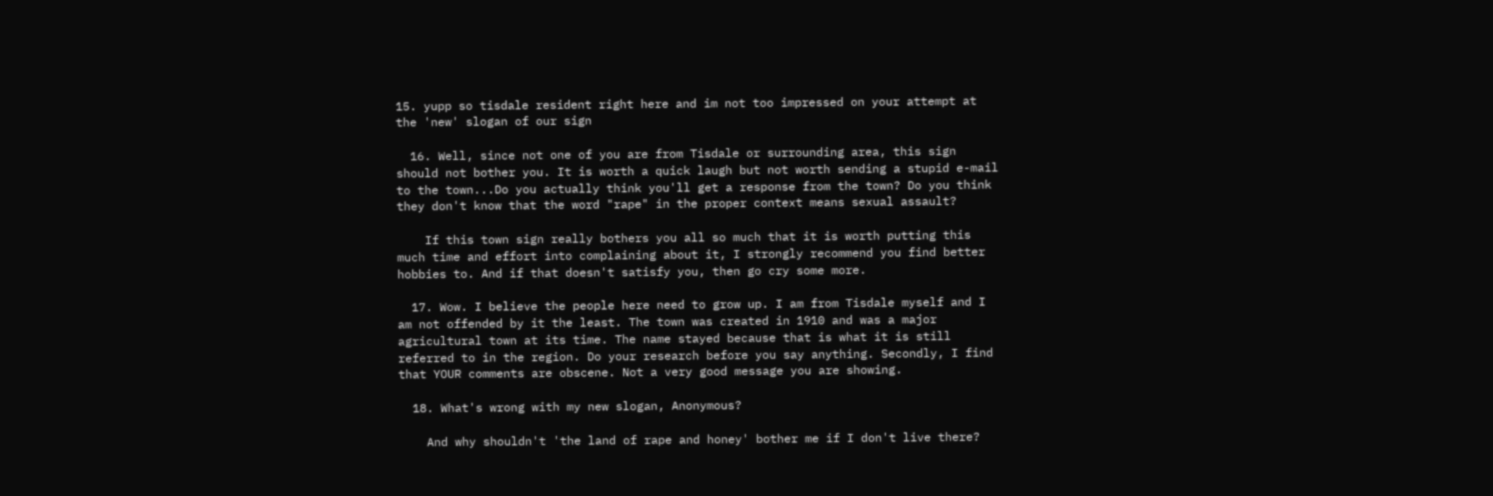15. yupp so tisdale resident right here and im not too impressed on your attempt at the 'new' slogan of our sign

  16. Well, since not one of you are from Tisdale or surrounding area, this sign should not bother you. It is worth a quick laugh but not worth sending a stupid e-mail to the town...Do you actually think you'll get a response from the town? Do you think they don't know that the word "rape" in the proper context means sexual assault?

    If this town sign really bothers you all so much that it is worth putting this much time and effort into complaining about it, I strongly recommend you find better hobbies to. And if that doesn't satisfy you, then go cry some more.

  17. Wow. I believe the people here need to grow up. I am from Tisdale myself and I am not offended by it the least. The town was created in 1910 and was a major agricultural town at its time. The name stayed because that is what it is still referred to in the region. Do your research before you say anything. Secondly, I find that YOUR comments are obscene. Not a very good message you are showing.

  18. What's wrong with my new slogan, Anonymous?

    And why shouldn't 'the land of rape and honey' bother me if I don't live there?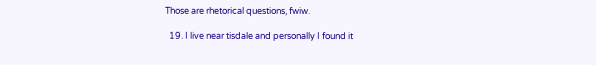Those are rhetorical questions, fwiw.

  19. I live near tisdale and personally I found it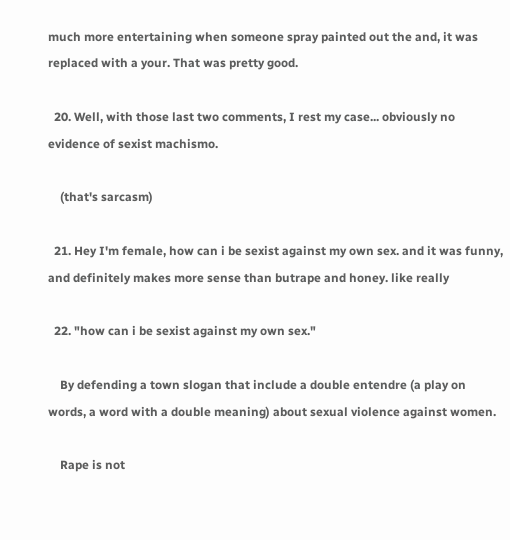much more entertaining when someone spray painted out the and, it was replaced with a your. That was pretty good.

  20. Well, with those last two comments, I rest my case... obviously no evidence of sexist machismo.

    (that's sarcasm)

  21. Hey I'm female, how can i be sexist against my own sex. and it was funny, and definitely makes more sense than butrape and honey. like really

  22. "how can i be sexist against my own sex."

    By defending a town slogan that include a double entendre (a play on words, a word with a double meaning) about sexual violence against women.

    Rape is not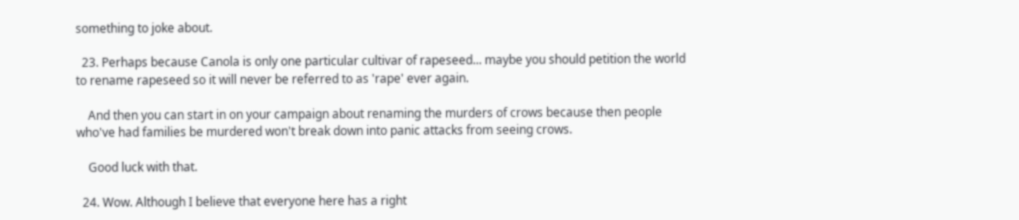something to joke about.

  23. Perhaps because Canola is only one particular cultivar of rapeseed... maybe you should petition the world to rename rapeseed so it will never be referred to as 'rape' ever again.

    And then you can start in on your campaign about renaming the murders of crows because then people who've had families be murdered won't break down into panic attacks from seeing crows.

    Good luck with that.

  24. Wow. Although I believe that everyone here has a right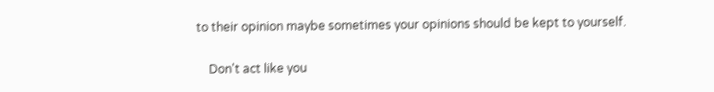to their opinion maybe sometimes your opinions should be kept to yourself.

    Don't act like you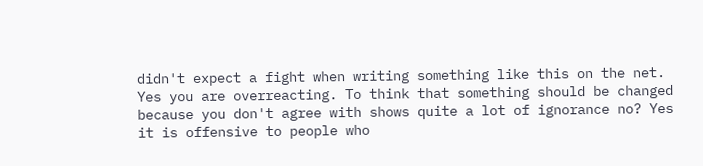didn't expect a fight when writing something like this on the net. Yes you are overreacting. To think that something should be changed because you don't agree with shows quite a lot of ignorance no? Yes it is offensive to people who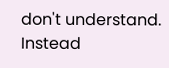don't understand. Instead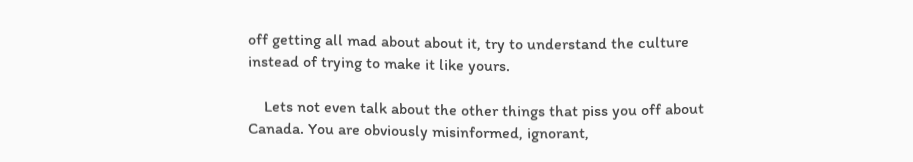off getting all mad about about it, try to understand the culture instead of trying to make it like yours.

    Lets not even talk about the other things that piss you off about Canada. You are obviously misinformed, ignorant,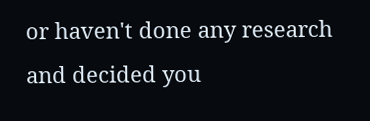or haven't done any research and decided you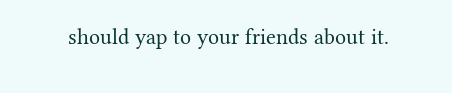should yap to your friends about it.